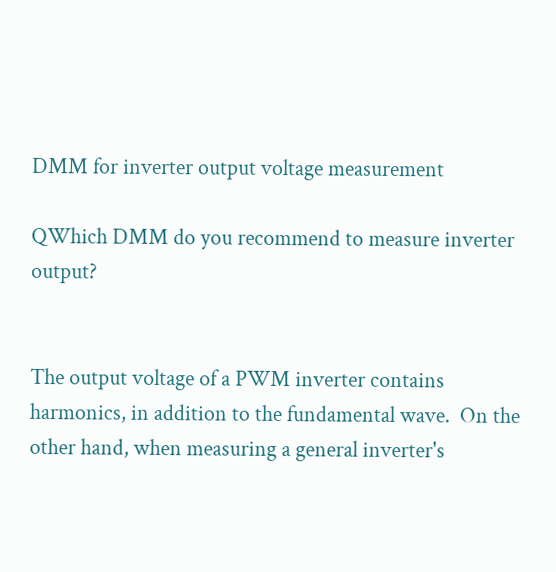DMM for inverter output voltage measurement

QWhich DMM do you recommend to measure inverter output?


The output voltage of a PWM inverter contains harmonics, in addition to the fundamental wave.  On the other hand, when measuring a general inverter's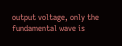output voltage, only the fundamental wave is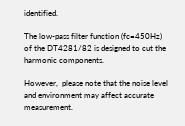identified.

The low-pass filter function (fc=450Hz) of the DT4281/82 is designed to cut the harmonic components.

However,  please note that the noise level and environment may affect accurate measurement.